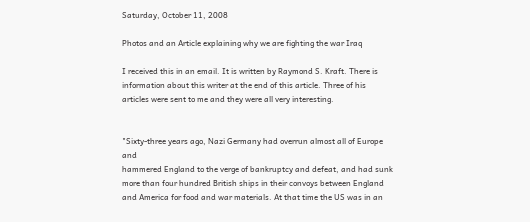Saturday, October 11, 2008

Photos and an Article explaining why we are fighting the war Iraq

I received this in an email. It is written by Raymond S. Kraft. There is information about this writer at the end of this article. Three of his articles were sent to me and they were all very interesting.


"Sixty-three years ago, Nazi Germany had overrun almost all of Europe and
hammered England to the verge of bankruptcy and defeat, and had sunk
more than four hundred British ships in their convoys between England
and America for food and war materials. At that time the US was in an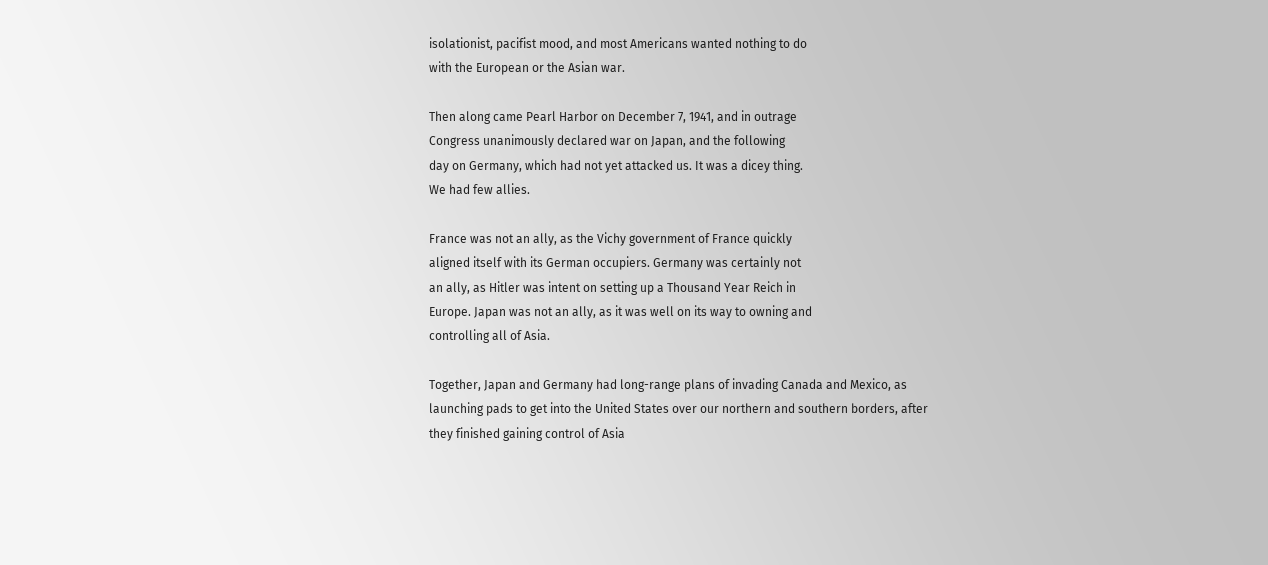isolationist, pacifist mood, and most Americans wanted nothing to do
with the European or the Asian war.

Then along came Pearl Harbor on December 7, 1941, and in outrage
Congress unanimously declared war on Japan, and the following
day on Germany, which had not yet attacked us. It was a dicey thing.
We had few allies.

France was not an ally, as the Vichy government of France quickly
aligned itself with its German occupiers. Germany was certainly not
an ally, as Hitler was intent on setting up a Thousand Year Reich in
Europe. Japan was not an ally, as it was well on its way to owning and
controlling all of Asia.

Together, Japan and Germany had long-range plans of invading Canada and Mexico, as launching pads to get into the United States over our northern and southern borders, after they finished gaining control of Asia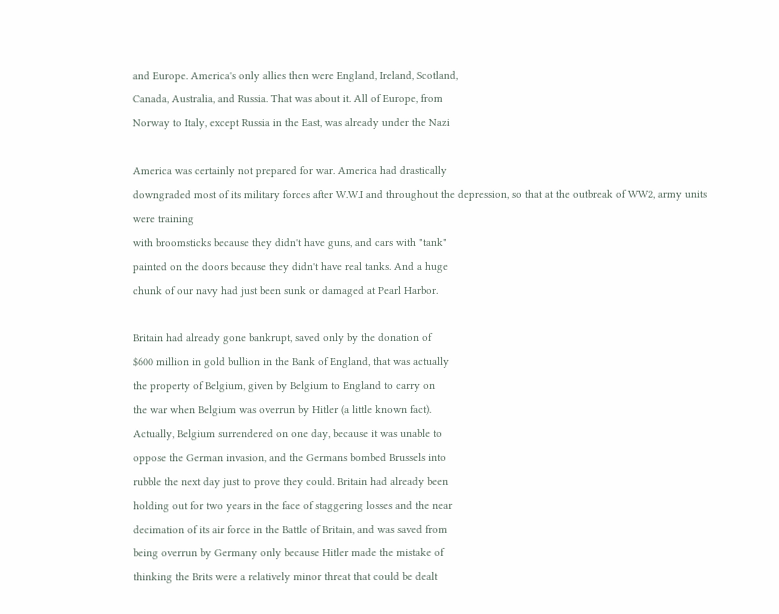and Europe. America's only allies then were England, Ireland, Scotland,
Canada, Australia, and Russia. That was about it. All of Europe, from
Norway to Italy, except Russia in the East, was already under the Nazi

America was certainly not prepared for war. America had drastically
downgraded most of its military forces after W.W.I and throughout the depression, so that at the outbreak of WW2, army units were training
with broomsticks because they didn't have guns, and cars with "tank"
painted on the doors because they didn't have real tanks. And a huge
chunk of our navy had just been sunk or damaged at Pearl Harbor.

Britain had already gone bankrupt, saved only by the donation of
$600 million in gold bullion in the Bank of England, that was actually
the property of Belgium, given by Belgium to England to carry on
the war when Belgium was overrun by Hitler (a little known fact).
Actually, Belgium surrendered on one day, because it was unable to
oppose the German invasion, and the Germans bombed Brussels into
rubble the next day just to prove they could. Britain had already been
holding out for two years in the face of staggering losses and the near
decimation of its air force in the Battle of Britain, and was saved from
being overrun by Germany only because Hitler made the mistake of
thinking the Brits were a relatively minor threat that could be dealt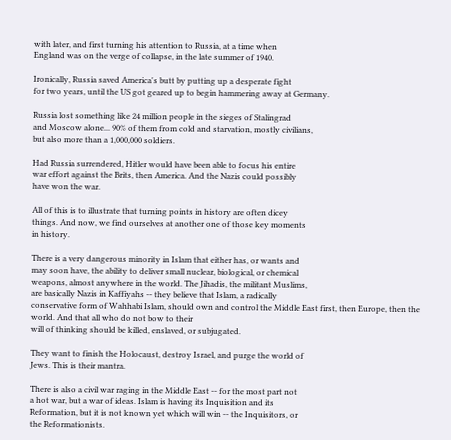with later, and first turning his attention to Russia, at a time when
England was on the verge of collapse, in the late summer of 1940.

Ironically, Russia saved America's butt by putting up a desperate fight
for two years, until the US got geared up to begin hammering away at Germany.

Russia lost something like 24 million people in the sieges of Stalingrad
and Moscow alone... 90% of them from cold and starvation, mostly civilians,
but also more than a 1,000,000 soldiers.

Had Russia surrendered, Hitler would have been able to focus his entire
war effort against the Brits, then America. And the Nazis could possibly
have won the war.

All of this is to illustrate that turning points in history are often dicey
things. And now, we find ourselves at another one of those key moments
in history.

There is a very dangerous minority in Islam that either has, or wants and
may soon have, the ability to deliver small nuclear, biological, or chemical
weapons, almost anywhere in the world. The Jihadis, the militant Muslims,
are basically Nazis in Kaffiyahs -- they believe that Islam, a radically
conservative form of Wahhabi Islam, should own and control the Middle East first, then Europe, then the world. And that all who do not bow to their
will of thinking should be killed, enslaved, or subjugated.

They want to finish the Holocaust, destroy Israel, and purge the world of
Jews. This is their mantra.

There is also a civil war raging in the Middle East -- for the most part not
a hot war, but a war of ideas. Islam is having its Inquisition and its
Reformation, but it is not known yet which will win -- the Inquisitors, or
the Reformationists.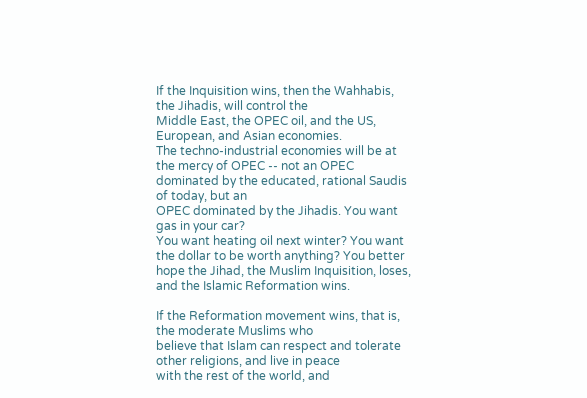If the Inquisition wins, then the Wahhabis, the Jihadis, will control the
Middle East, the OPEC oil, and the US, European, and Asian economies.
The techno-industrial economies will be at the mercy of OPEC -- not an OPEC dominated by the educated, rational Saudis of today, but an
OPEC dominated by the Jihadis. You want gas in your car?
You want heating oil next winter? You want the dollar to be worth anything? You better hope the Jihad, the Muslim Inquisition, loses, and the Islamic Reformation wins.

If the Reformation movement wins, that is, the moderate Muslims who
believe that Islam can respect and tolerate other religions, and live in peace
with the rest of the world, and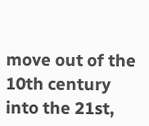move out of the 10th century into the 21st,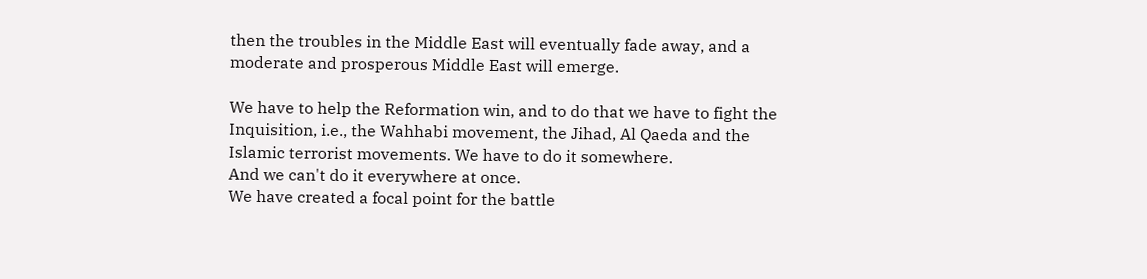then the troubles in the Middle East will eventually fade away, and a
moderate and prosperous Middle East will emerge.

We have to help the Reformation win, and to do that we have to fight the
Inquisition, i.e., the Wahhabi movement, the Jihad, Al Qaeda and the
Islamic terrorist movements. We have to do it somewhere.
And we can't do it everywhere at once.
We have created a focal point for the battle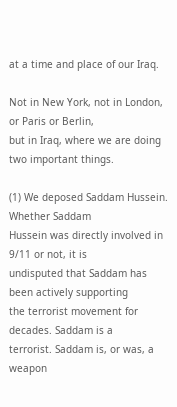at a time and place of our Iraq.

Not in New York, not in London, or Paris or Berlin,
but in Iraq, where we are doing two important things.

(1) We deposed Saddam Hussein. Whether Saddam
Hussein was directly involved in 9/11 or not, it is
undisputed that Saddam has been actively supporting
the terrorist movement for decades. Saddam is a
terrorist. Saddam is, or was, a weapon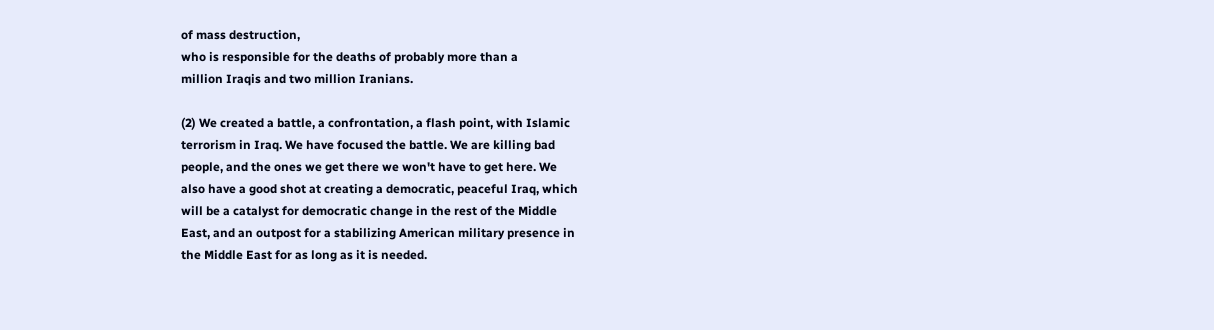of mass destruction,
who is responsible for the deaths of probably more than a
million Iraqis and two million Iranians.

(2) We created a battle, a confrontation, a flash point, with Islamic
terrorism in Iraq. We have focused the battle. We are killing bad
people, and the ones we get there we won't have to get here. We
also have a good shot at creating a democratic, peaceful Iraq, which
will be a catalyst for democratic change in the rest of the Middle
East, and an outpost for a stabilizing American military presence in
the Middle East for as long as it is needed.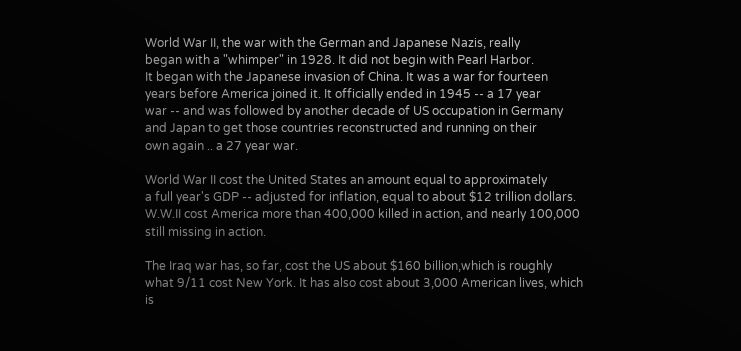World War II, the war with the German and Japanese Nazis, really
began with a "whimper" in 1928. It did not begin with Pearl Harbor.
It began with the Japanese invasion of China. It was a war for fourteen
years before America joined it. It officially ended in 1945 -- a 17 year
war -- and was followed by another decade of US occupation in Germany
and Japan to get those countries reconstructed and running on their
own again .. a 27 year war.

World War II cost the United States an amount equal to approximately
a full year's GDP -- adjusted for inflation, equal to about $12 trillion dollars.
W.W.II cost America more than 400,000 killed in action, and nearly 100,000
still missing in action.

The Iraq war has, so far, cost the US about $160 billion,which is roughly
what 9/11 cost New York. It has also cost about 3,000 American lives, which
is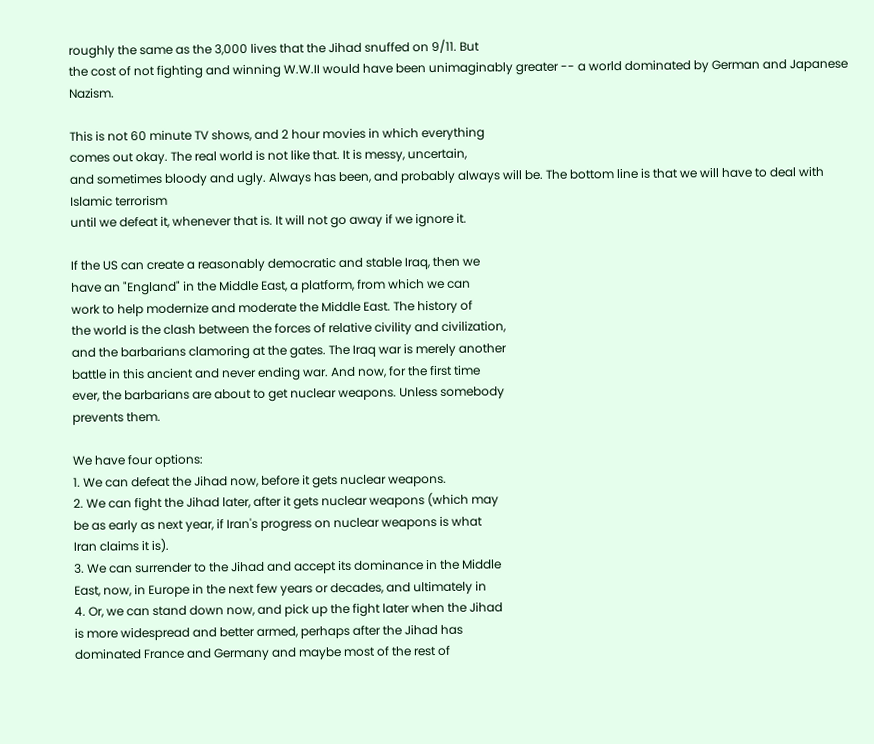roughly the same as the 3,000 lives that the Jihad snuffed on 9/11. But
the cost of not fighting and winning W.W.II would have been unimaginably greater -- a world dominated by German and Japanese Nazism.

This is not 60 minute TV shows, and 2 hour movies in which everything
comes out okay. The real world is not like that. It is messy, uncertain,
and sometimes bloody and ugly. Always has been, and probably always will be. The bottom line is that we will have to deal with Islamic terrorism
until we defeat it, whenever that is. It will not go away if we ignore it.

If the US can create a reasonably democratic and stable Iraq, then we
have an "England" in the Middle East, a platform, from which we can
work to help modernize and moderate the Middle East. The history of
the world is the clash between the forces of relative civility and civilization,
and the barbarians clamoring at the gates. The Iraq war is merely another
battle in this ancient and never ending war. And now, for the first time
ever, the barbarians are about to get nuclear weapons. Unless somebody
prevents them.

We have four options:
1. We can defeat the Jihad now, before it gets nuclear weapons.
2. We can fight the Jihad later, after it gets nuclear weapons (which may
be as early as next year, if Iran's progress on nuclear weapons is what
Iran claims it is).
3. We can surrender to the Jihad and accept its dominance in the Middle
East, now, in Europe in the next few years or decades, and ultimately in
4. Or, we can stand down now, and pick up the fight later when the Jihad
is more widespread and better armed, perhaps after the Jihad has
dominated France and Germany and maybe most of the rest of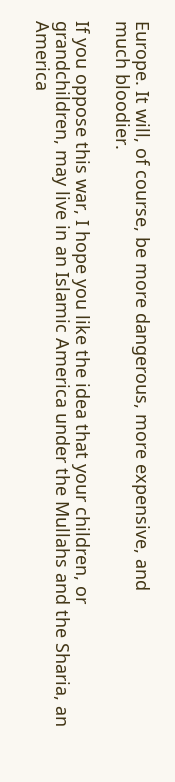Europe. It will, of course, be more dangerous, more expensive, and
much bloodier.

If you oppose this war, I hope you like the idea that your children, or
grandchildren, may live in an Islamic America under the Mullahs and the Sharia, an America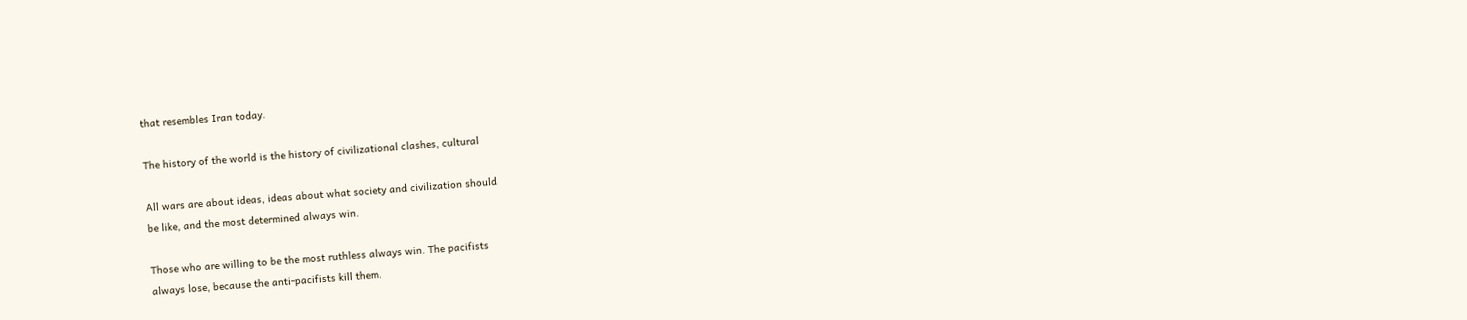that resembles Iran today.

The history of the world is the history of civilizational clashes, cultural

All wars are about ideas, ideas about what society and civilization should
be like, and the most determined always win.

Those who are willing to be the most ruthless always win. The pacifists
always lose, because the anti-pacifists kill them.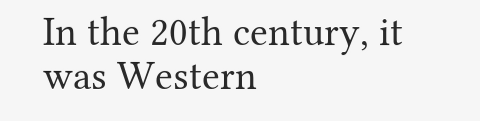In the 20th century, it was Western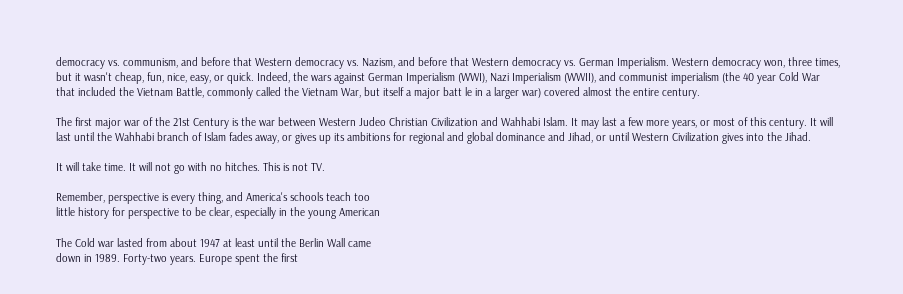democracy vs. communism, and before that Western democracy vs. Nazism, and before that Western democracy vs. German Imperialism. Western democracy won, three times, but it wasn't cheap, fun, nice, easy, or quick. Indeed, the wars against German Imperialism (WWI), Nazi Imperialism (WWII), and communist imperialism (the 40 year Cold War that included the Vietnam Battle, commonly called the Vietnam War, but itself a major batt le in a larger war) covered almost the entire century.

The first major war of the 21st Century is the war between Western Judeo Christian Civilization and Wahhabi Islam. It may last a few more years, or most of this century. It will last until the Wahhabi branch of Islam fades away, or gives up its ambitions for regional and global dominance and Jihad, or until Western Civilization gives into the Jihad.

It will take time. It will not go with no hitches. This is not TV.

Remember, perspective is every thing, and America's schools teach too
little history for perspective to be clear, especially in the young American

The Cold war lasted from about 1947 at least until the Berlin Wall came
down in 1989. Forty-two years. Europe spent the first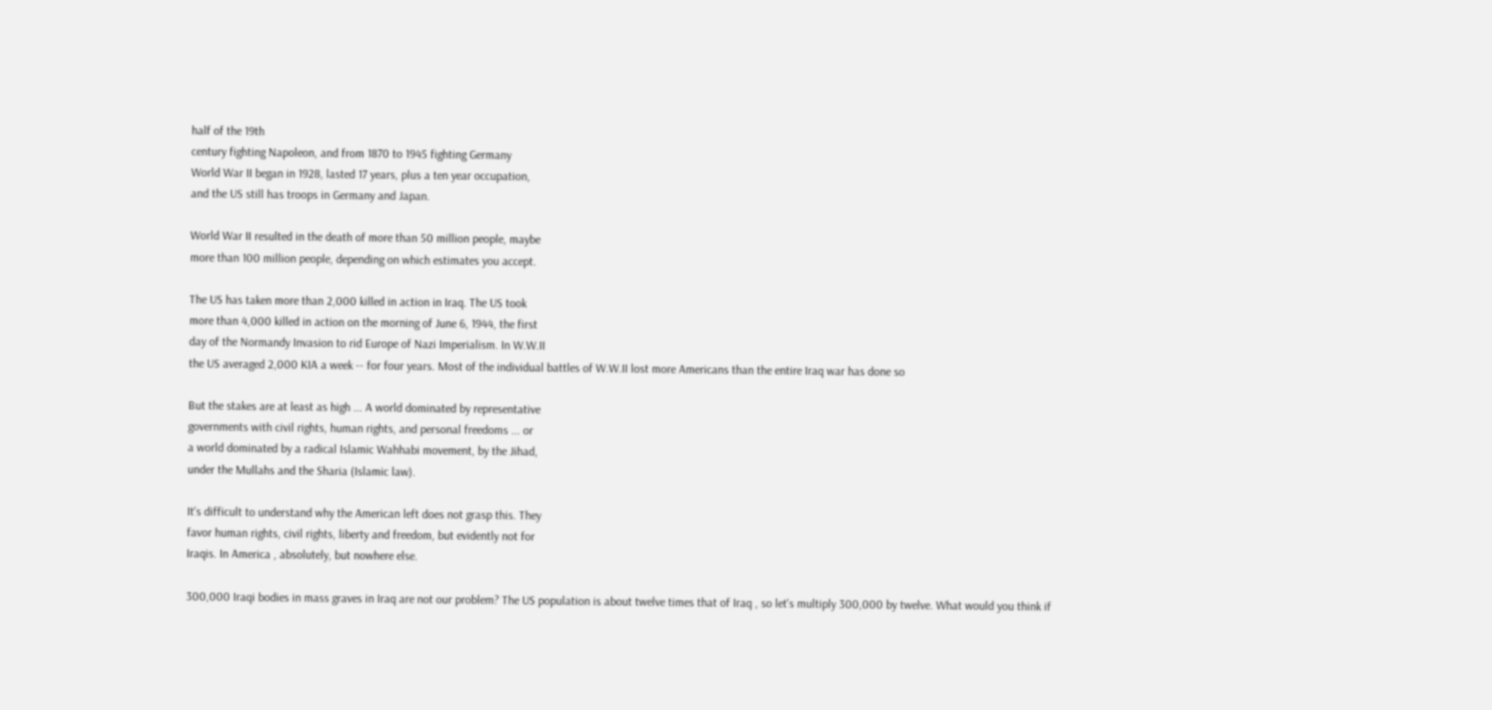half of the 19th
century fighting Napoleon, and from 1870 to 1945 fighting Germany
World War II began in 1928, lasted 17 years, plus a ten year occupation,
and the US still has troops in Germany and Japan.

World War II resulted in the death of more than 50 million people, maybe
more than 100 million people, depending on which estimates you accept.

The US has taken more than 2,000 killed in action in Iraq. The US took
more than 4,000 killed in action on the morning of June 6, 1944, the first
day of the Normandy Invasion to rid Europe of Nazi Imperialism. In W.W.II
the US averaged 2,000 KIA a week -- for four years. Most of the individual battles of W.W.II lost more Americans than the entire Iraq war has done so

But the stakes are at least as high ... A world dominated by representative
governments with civil rights, human rights, and personal freedoms ... or
a world dominated by a radical Islamic Wahhabi movement, by the Jihad,
under the Mullahs and the Sharia (Islamic law).

It's difficult to understand why the American left does not grasp this. They
favor human rights, civil rights, liberty and freedom, but evidently not for
Iraqis. In America , absolutely, but nowhere else.

300,000 Iraqi bodies in mass graves in Iraq are not our problem? The US population is about twelve times that of Iraq , so let's multiply 300,000 by twelve. What would you think if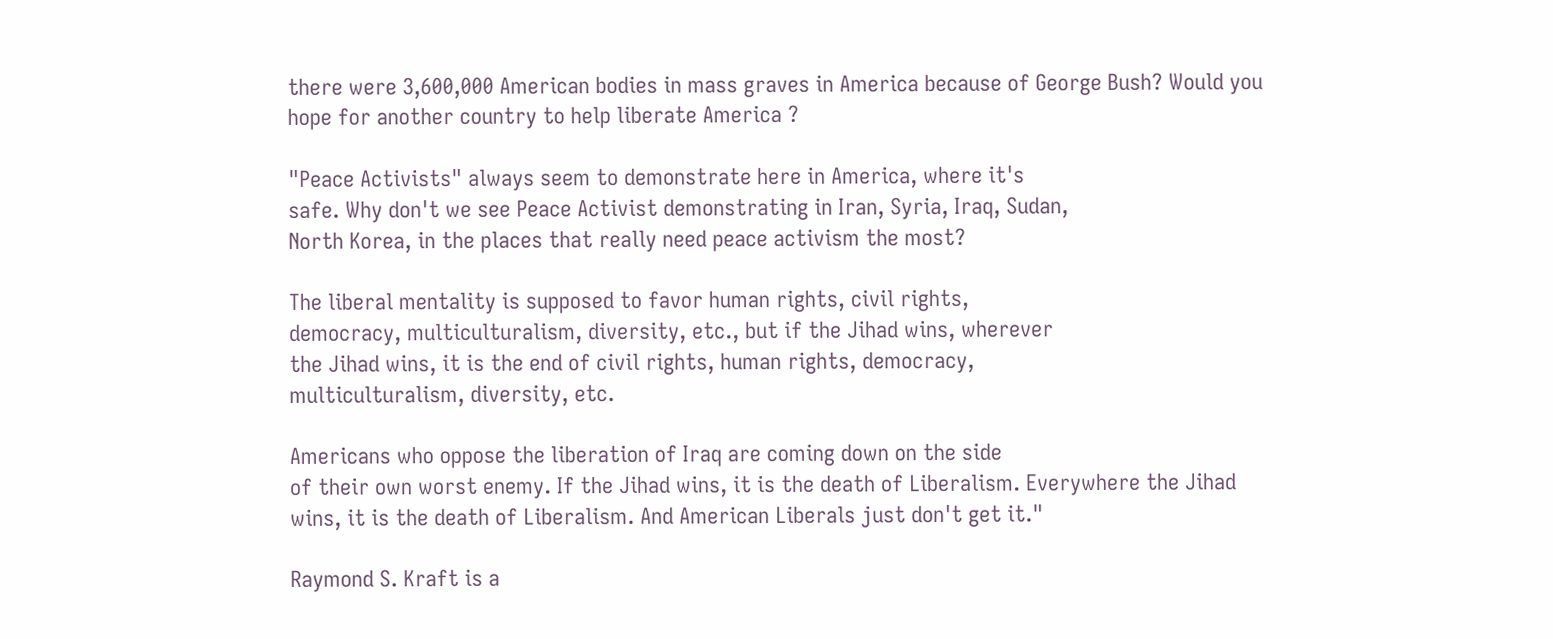there were 3,600,000 American bodies in mass graves in America because of George Bush? Would you hope for another country to help liberate America ?

"Peace Activists" always seem to demonstrate here in America, where it's
safe. Why don't we see Peace Activist demonstrating in Iran, Syria, Iraq, Sudan,
North Korea, in the places that really need peace activism the most?

The liberal mentality is supposed to favor human rights, civil rights,
democracy, multiculturalism, diversity, etc., but if the Jihad wins, wherever
the Jihad wins, it is the end of civil rights, human rights, democracy,
multiculturalism, diversity, etc.

Americans who oppose the liberation of Iraq are coming down on the side
of their own worst enemy. If the Jihad wins, it is the death of Liberalism. Everywhere the Jihad wins, it is the death of Liberalism. And American Liberals just don't get it."

Raymond S. Kraft is a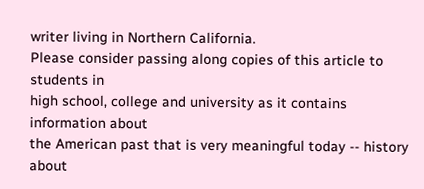writer living in Northern California.
Please consider passing along copies of this article to students in
high school, college and university as it contains information about
the American past that is very meaningful today -- history about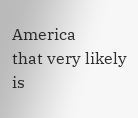America
that very likely is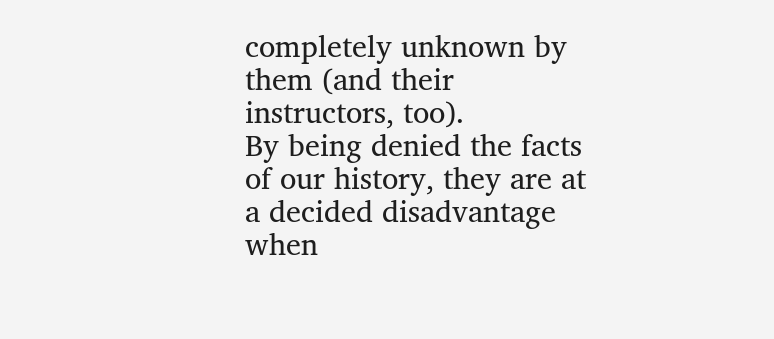completely unknown by them (and their instructors, too).
By being denied the facts of our history, they are at a decided disadvantage when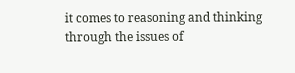it comes to reasoning and thinking through the issues of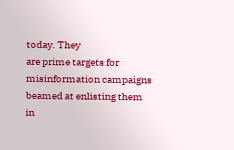today. They
are prime targets for misinformation campaigns beamed at enlisting them
in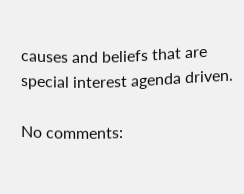causes and beliefs that are special interest agenda driven.

No comments: